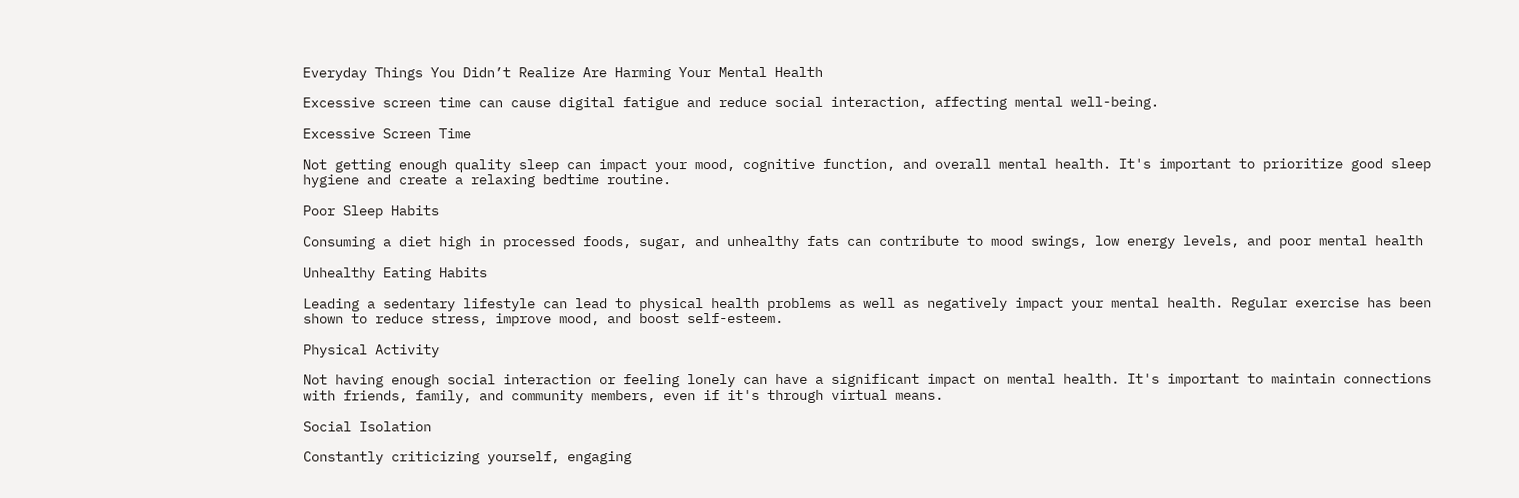Everyday Things You Didn’t Realize Are Harming Your Mental Health

Excessive screen time can cause digital fatigue and reduce social interaction, affecting mental well-being.

Excessive Screen Time

Not getting enough quality sleep can impact your mood, cognitive function, and overall mental health. It's important to prioritize good sleep hygiene and create a relaxing bedtime routine.

Poor Sleep Habits

Consuming a diet high in processed foods, sugar, and unhealthy fats can contribute to mood swings, low energy levels, and poor mental health

Unhealthy Eating Habits

Leading a sedentary lifestyle can lead to physical health problems as well as negatively impact your mental health. Regular exercise has been shown to reduce stress, improve mood, and boost self-esteem.

Physical Activity

Not having enough social interaction or feeling lonely can have a significant impact on mental health. It's important to maintain connections with friends, family, and community members, even if it's through virtual means.

Social Isolation

Constantly criticizing yourself, engaging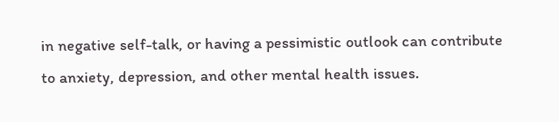in negative self-talk, or having a pessimistic outlook can contribute to anxiety, depression, and other mental health issues.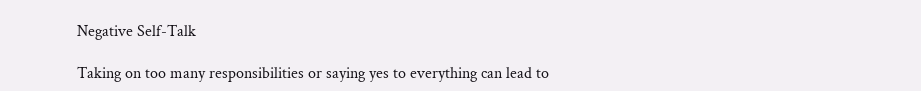Negative Self-Talk

Taking on too many responsibilities or saying yes to everything can lead to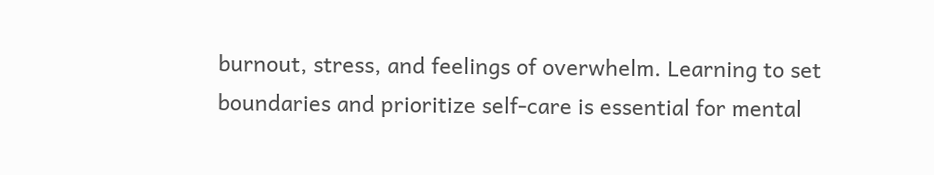burnout, stress, and feelings of overwhelm. Learning to set boundaries and prioritize self-care is essential for mental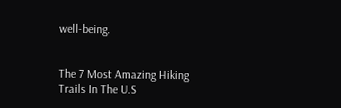well-being.


The 7 Most Amazing Hiking Trails In The U.S